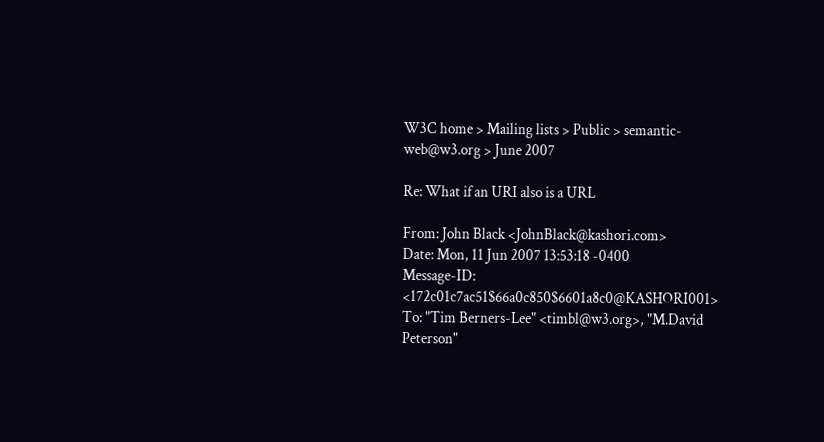W3C home > Mailing lists > Public > semantic-web@w3.org > June 2007

Re: What if an URI also is a URL

From: John Black <JohnBlack@kashori.com>
Date: Mon, 11 Jun 2007 13:53:18 -0400
Message-ID: <172c01c7ac51$66a0c850$6601a8c0@KASHORI001>
To: "Tim Berners-Lee" <timbl@w3.org>, "M.David Peterson"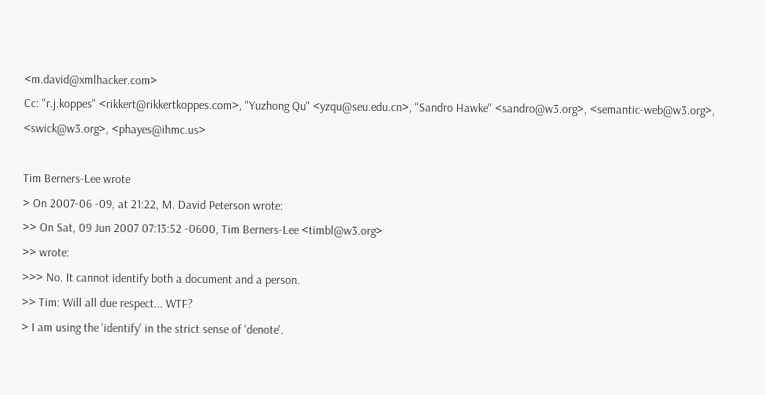<m.david@xmlhacker.com>
Cc: "r.j.koppes" <rikkert@rikkertkoppes.com>, "Yuzhong Qu" <yzqu@seu.edu.cn>, "Sandro Hawke" <sandro@w3.org>, <semantic-web@w3.org>, <swick@w3.org>, <phayes@ihmc.us>

Tim Berners-Lee wrote
> On 2007-06 -09, at 21:22, M. David Peterson wrote:
>> On Sat, 09 Jun 2007 07:13:52 -0600, Tim Berners-Lee <timbl@w3.org>
>> wrote:
>>> No. It cannot identify both a document and a person.
>> Tim: Will all due respect... WTF?
> I am using the 'identify' in the strict sense of 'denote'.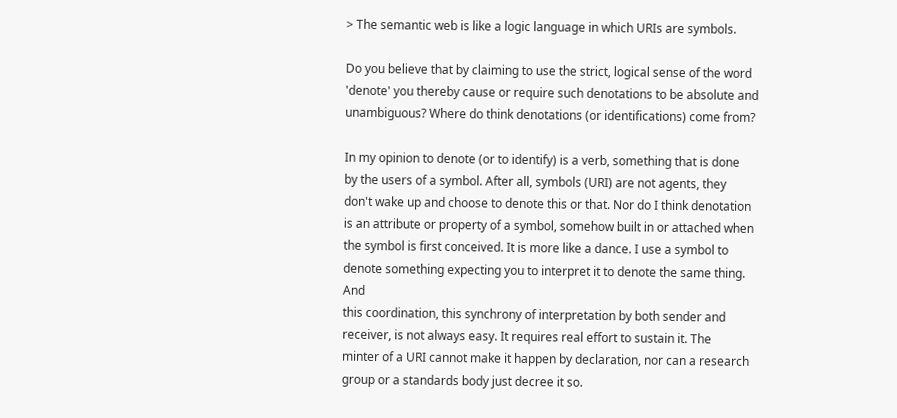> The semantic web is like a logic language in which URIs are symbols.

Do you believe that by claiming to use the strict, logical sense of the word
'denote' you thereby cause or require such denotations to be absolute and
unambiguous? Where do think denotations (or identifications) come from?

In my opinion to denote (or to identify) is a verb, something that is done
by the users of a symbol. After all, symbols (URI) are not agents, they
don't wake up and choose to denote this or that. Nor do I think denotation
is an attribute or property of a symbol, somehow built in or attached when
the symbol is first conceived. It is more like a dance. I use a symbol to
denote something expecting you to interpret it to denote the same thing. And
this coordination, this synchrony of interpretation by both sender and
receiver, is not always easy. It requires real effort to sustain it. The
minter of a URI cannot make it happen by declaration, nor can a research
group or a standards body just decree it so.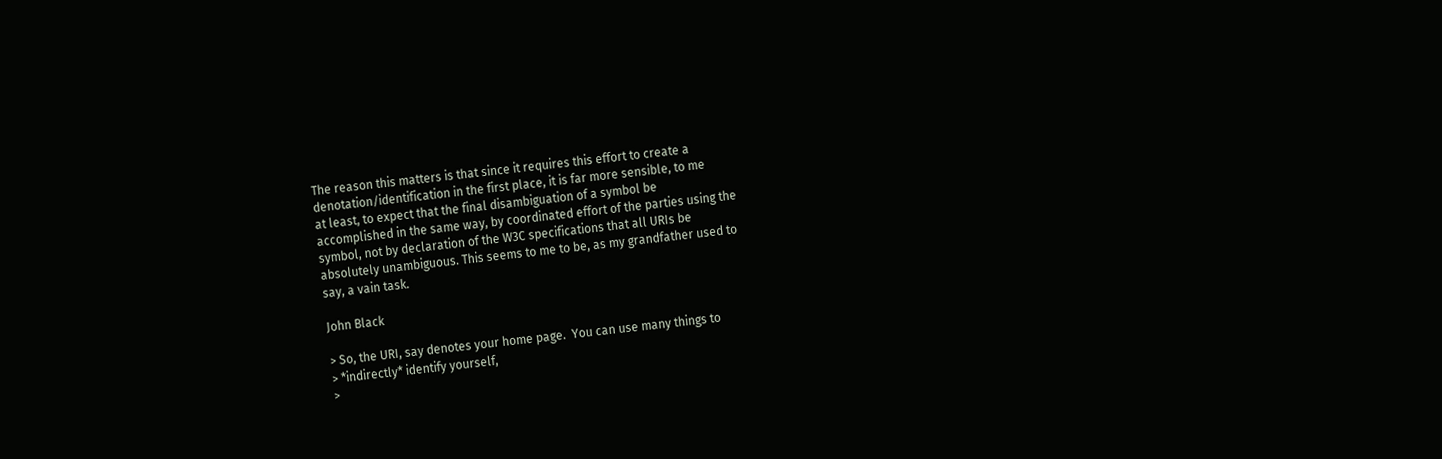The reason this matters is that since it requires this effort to create a
denotation/identification in the first place, it is far more sensible, to me
at least, to expect that the final disambiguation of a symbol be
accomplished in the same way, by coordinated effort of the parties using the
symbol, not by declaration of the W3C specifications that all URIs be
absolutely unambiguous. This seems to me to be, as my grandfather used to
say, a vain task.

John Black

> So, the URI, say denotes your home page.  You can use many things to
> *indirectly* identify yourself,
>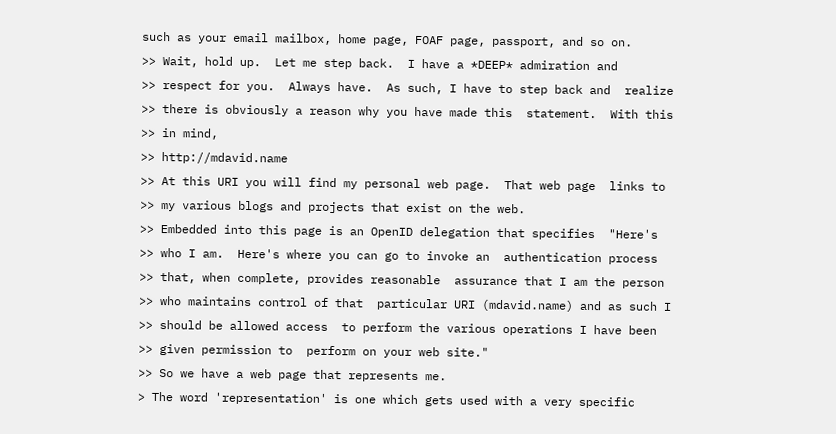such as your email mailbox, home page, FOAF page, passport, and so on.
>> Wait, hold up.  Let me step back.  I have a *DEEP* admiration and
>> respect for you.  Always have.  As such, I have to step back and  realize
>> there is obviously a reason why you have made this  statement.  With this
>> in mind,
>> http://mdavid.name
>> At this URI you will find my personal web page.  That web page  links to
>> my various blogs and projects that exist on the web.
>> Embedded into this page is an OpenID delegation that specifies  "Here's
>> who I am.  Here's where you can go to invoke an  authentication process
>> that, when complete, provides reasonable  assurance that I am the person
>> who maintains control of that  particular URI (mdavid.name) and as such I
>> should be allowed access  to perform the various operations I have been
>> given permission to  perform on your web site."
>> So we have a web page that represents me.
> The word 'representation' is one which gets used with a very specific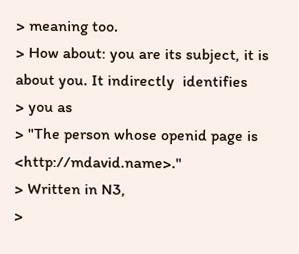> meaning too.
> How about: you are its subject, it is about you. It indirectly  identifies
> you as
> "The person whose openid page is <http://mdavid.name>."
> Written in N3,
>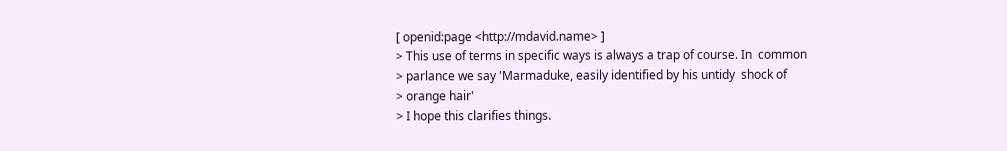[ openid:page <http://mdavid.name> ]
> This use of terms in specific ways is always a trap of course. In  common
> parlance we say 'Marmaduke, easily identified by his untidy  shock of
> orange hair'
> I hope this clarifies things.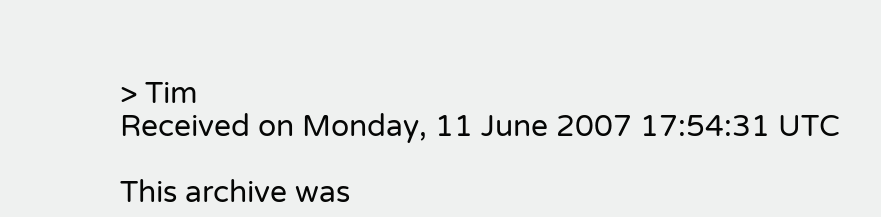> Tim
Received on Monday, 11 June 2007 17:54:31 UTC

This archive was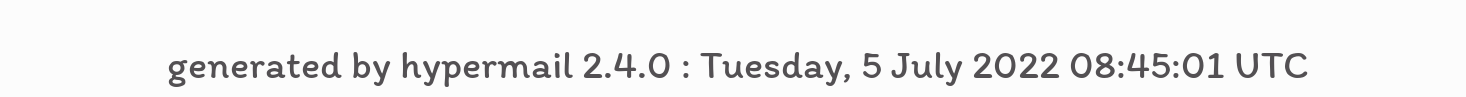generated by hypermail 2.4.0 : Tuesday, 5 July 2022 08:45:01 UTC